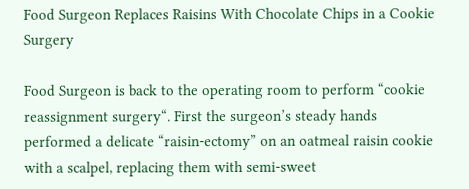Food Surgeon Replaces Raisins With Chocolate Chips in a Cookie Surgery

Food Surgeon is back to the operating room to perform “cookie reassignment surgery“. First the surgeon’s steady hands performed a delicate “raisin-ectomy” on an oatmeal raisin cookie with a scalpel, replacing them with semi-sweet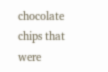chocolate chips that were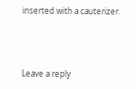inserted with a cauterizer.



Leave a reply